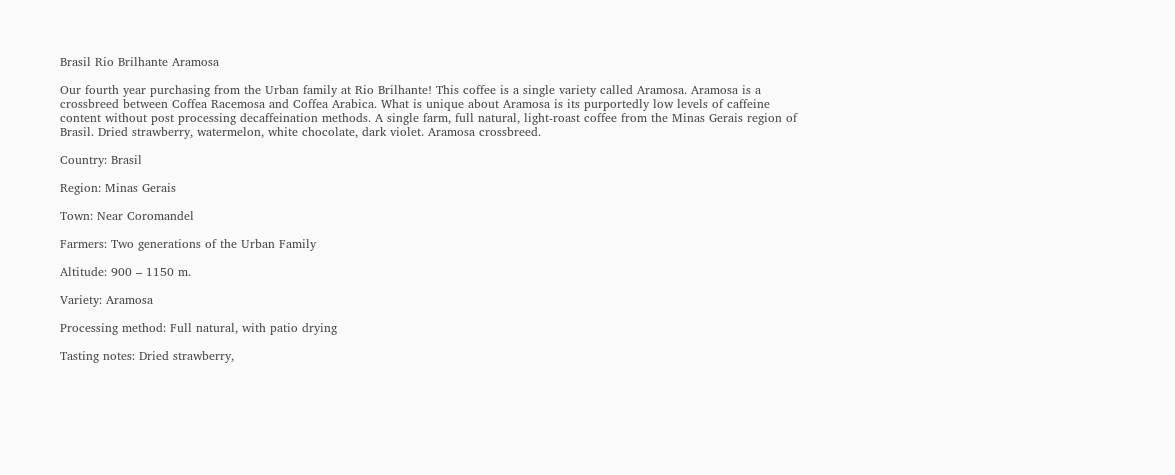Brasil Rio Brilhante Aramosa

Our fourth year purchasing from the Urban family at Rio Brilhante! This coffee is a single variety called Aramosa. Aramosa is a crossbreed between Coffea Racemosa and Coffea Arabica. What is unique about Aramosa is its purportedly low levels of caffeine content without post processing decaffeination methods. A single farm, full natural, light-roast coffee from the Minas Gerais region of Brasil. Dried strawberry, watermelon, white chocolate, dark violet. Aramosa crossbreed.

Country: Brasil

Region: Minas Gerais

Town: Near Coromandel

Farmers: Two generations of the Urban Family

Altitude: 900 – 1150 m.

Variety: Aramosa

Processing method: Full natural, with patio drying

Tasting notes: Dried strawberry,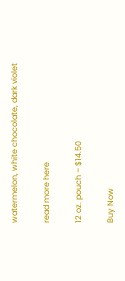watermelon, white chocolate, dark violet

read more here

12 oz. pouch – $14.50

Buy Now